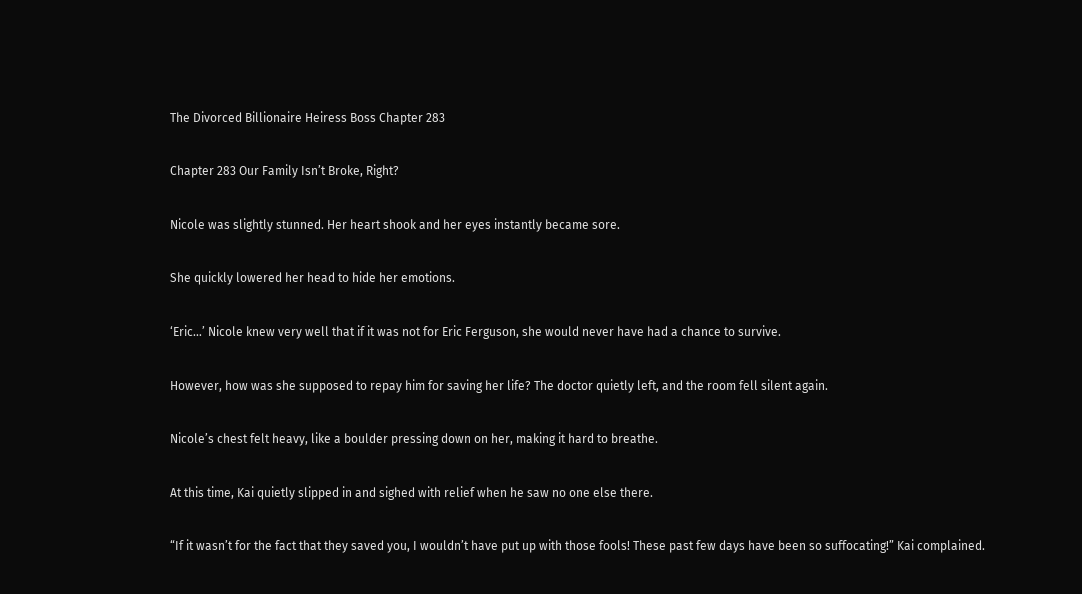The Divorced Billionaire Heiress Boss Chapter 283

Chapter 283 Our Family Isn’t Broke, Right?

Nicole was slightly stunned. Her heart shook and her eyes instantly became sore.

She quickly lowered her head to hide her emotions.

‘Eric…’ Nicole knew very well that if it was not for Eric Ferguson, she would never have had a chance to survive.

However, how was she supposed to repay him for saving her life? The doctor quietly left, and the room fell silent again.

Nicole’s chest felt heavy, like a boulder pressing down on her, making it hard to breathe.

At this time, Kai quietly slipped in and sighed with relief when he saw no one else there.

“If it wasn’t for the fact that they saved you, I wouldn’t have put up with those fools! These past few days have been so suffocating!” Kai complained.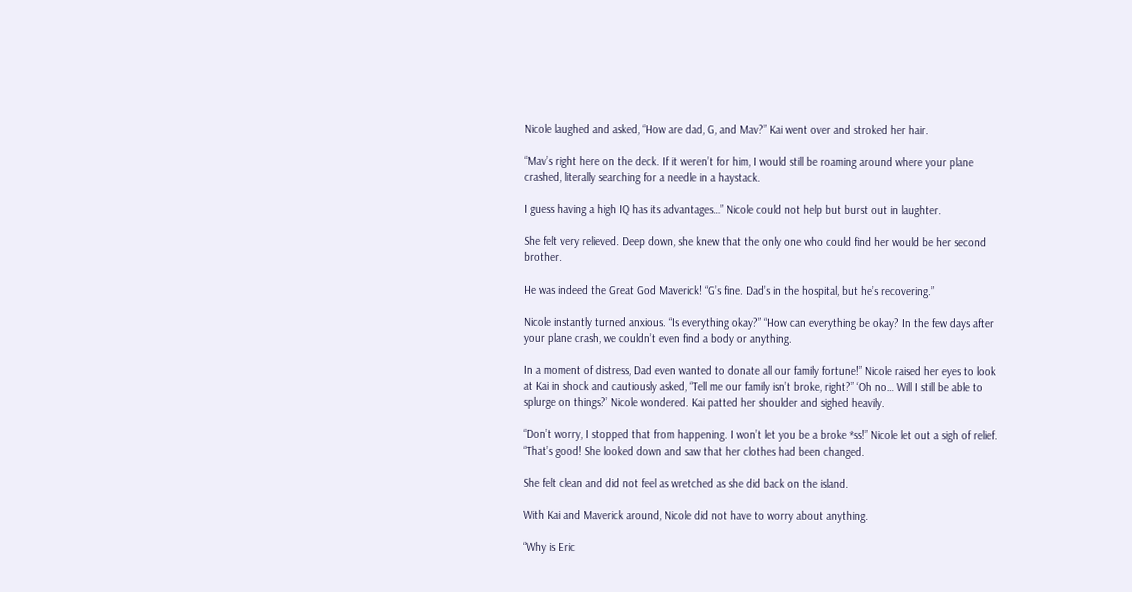Nicole laughed and asked, “How are dad, G, and Mav?” Kai went over and stroked her hair.

“Mav’s right here on the deck. If it weren’t for him, I would still be roaming around where your plane crashed, literally searching for a needle in a haystack.

I guess having a high IQ has its advantages…” Nicole could not help but burst out in laughter.

She felt very relieved. Deep down, she knew that the only one who could find her would be her second brother.

He was indeed the Great God Maverick! “G’s fine. Dad’s in the hospital, but he’s recovering.”

Nicole instantly turned anxious. “Is everything okay?” “How can everything be okay? In the few days after your plane crash, we couldn’t even find a body or anything.

In a moment of distress, Dad even wanted to donate all our family fortune!” Nicole raised her eyes to look at Kai in shock and cautiously asked, “Tell me our family isn’t broke, right?” ‘Oh no… Will I still be able to splurge on things?’ Nicole wondered. Kai patted her shoulder and sighed heavily.

“Don’t worry, I stopped that from happening. I won’t let you be a broke *ss!” Nicole let out a sigh of relief. “That’s good! She looked down and saw that her clothes had been changed.

She felt clean and did not feel as wretched as she did back on the island.

With Kai and Maverick around, Nicole did not have to worry about anything.

“Why is Eric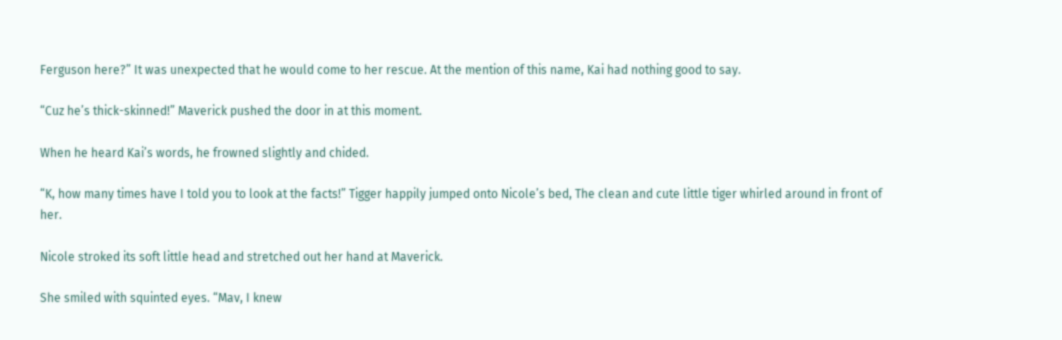Ferguson here?” It was unexpected that he would come to her rescue. At the mention of this name, Kai had nothing good to say.

“Cuz he’s thick-skinned!” Maverick pushed the door in at this moment.

When he heard Kai’s words, he frowned slightly and chided.

“K, how many times have I told you to look at the facts!” Tigger happily jumped onto Nicole’s bed, The clean and cute little tiger whirled around in front of her.

Nicole stroked its soft little head and stretched out her hand at Maverick.

She smiled with squinted eyes. “Mav, I knew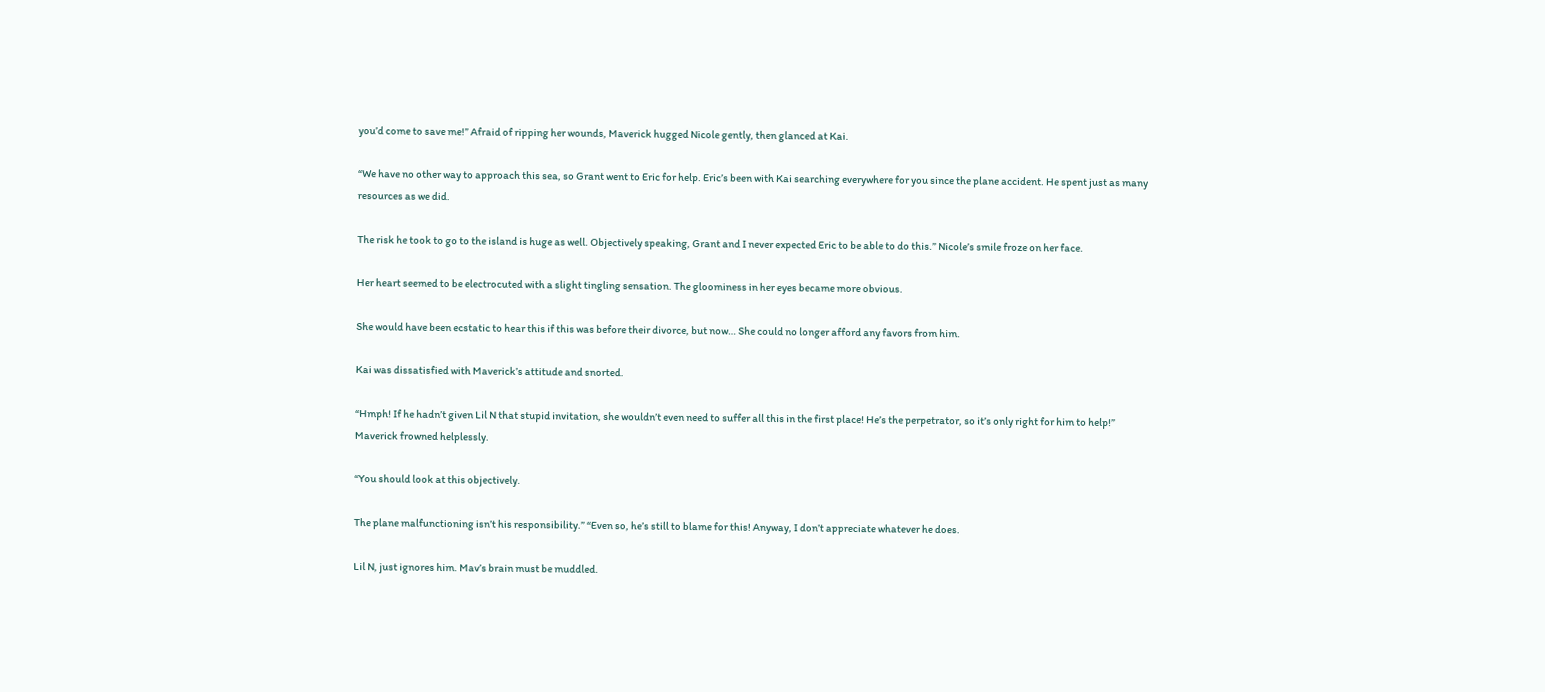you’d come to save me!” Afraid of ripping her wounds, Maverick hugged Nicole gently, then glanced at Kai.

“We have no other way to approach this sea, so Grant went to Eric for help. Eric’s been with Kai searching everywhere for you since the plane accident. He spent just as many resources as we did.

The risk he took to go to the island is huge as well. Objectively speaking, Grant and I never expected Eric to be able to do this.” Nicole’s smile froze on her face.

Her heart seemed to be electrocuted with a slight tingling sensation. The gloominess in her eyes became more obvious.

She would have been ecstatic to hear this if this was before their divorce, but now… She could no longer afford any favors from him.

Kai was dissatisfied with Maverick’s attitude and snorted.

“Hmph! If he hadn’t given Lil N that stupid invitation, she wouldn’t even need to suffer all this in the first place! He’s the perpetrator, so it’s only right for him to help!” Maverick frowned helplessly.

“You should look at this objectively.

The plane malfunctioning isn’t his responsibility.” “Even so, he’s still to blame for this! Anyway, I don’t appreciate whatever he does.

Lil N, just ignores him. Mav’s brain must be muddled.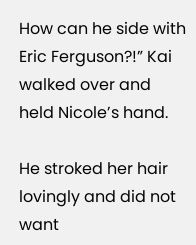How can he side with Eric Ferguson?!” Kai walked over and held Nicole’s hand.

He stroked her hair lovingly and did not want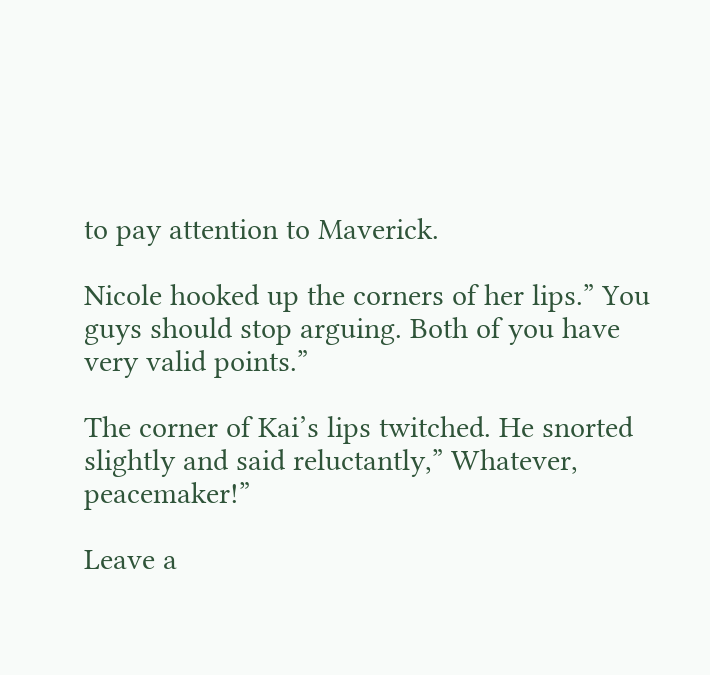to pay attention to Maverick.

Nicole hooked up the corners of her lips.” You guys should stop arguing. Both of you have very valid points.”

The corner of Kai’s lips twitched. He snorted slightly and said reluctantly,” Whatever, peacemaker!”

Leave a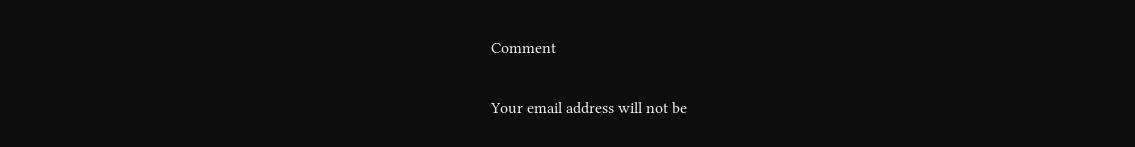Comment

Your email address will not be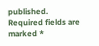published. Required fields are marked *